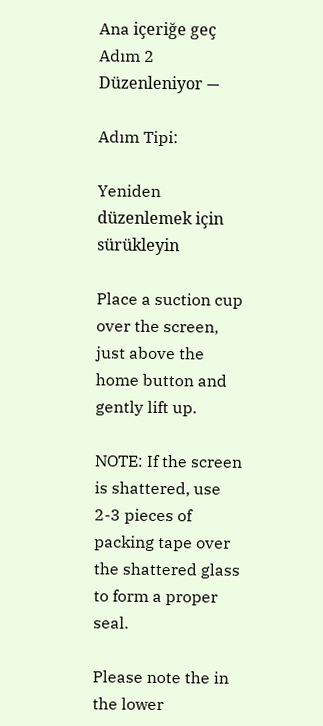Ana içeriğe geç
Adım 2 Düzenleniyor —

Adım Tipi:

Yeniden düzenlemek için sürükleyin

Place a suction cup over the screen, just above the home button and gently lift up.

NOTE: If the screen is shattered, use 2-3 pieces of packing tape over the shattered glass to form a proper seal.

Please note the in the lower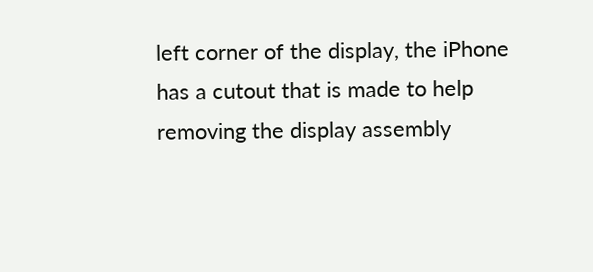left corner of the display, the iPhone has a cutout that is made to help removing the display assembly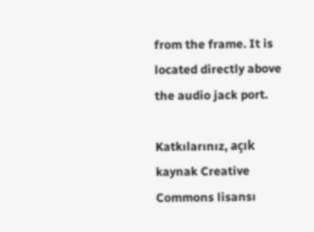from the frame. It is located directly above the audio jack port.

Katkılarınız, açık kaynak Creative Commons lisansı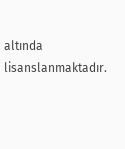altında lisanslanmaktadır.